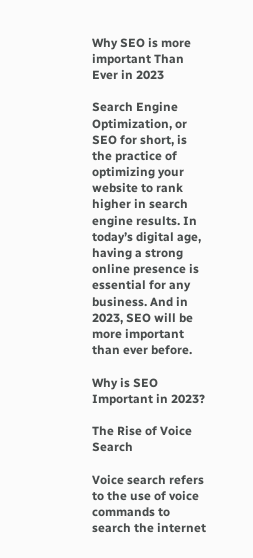Why SEO is more important Than Ever in 2023

Search Engine Optimization, or SEO for short, is the practice of optimizing your website to rank higher in search engine results. In today’s digital age, having a strong online presence is essential for any business. And in 2023, SEO will be more important than ever before.

Why is SEO Important in 2023?

The Rise of Voice Search

Voice search refers to the use of voice commands to search the internet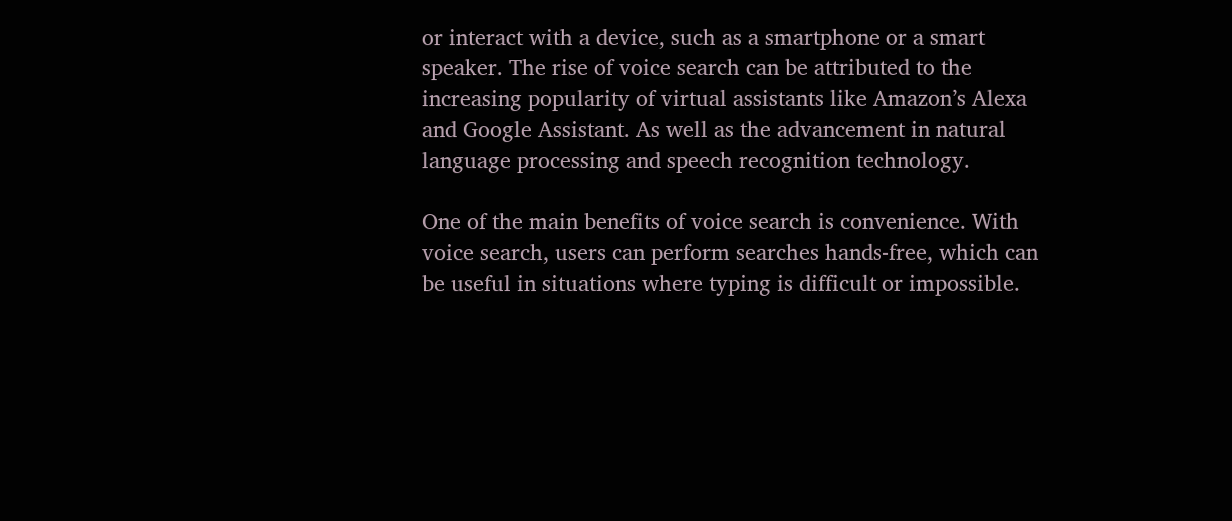or interact with a device, such as a smartphone or a smart speaker. The rise of voice search can be attributed to the increasing popularity of virtual assistants like Amazon’s Alexa and Google Assistant. As well as the advancement in natural language processing and speech recognition technology.

One of the main benefits of voice search is convenience. With voice search, users can perform searches hands-free, which can be useful in situations where typing is difficult or impossible.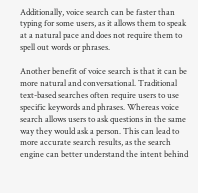Additionally, voice search can be faster than typing for some users, as it allows them to speak at a natural pace and does not require them to spell out words or phrases.

Another benefit of voice search is that it can be more natural and conversational. Traditional text-based searches often require users to use specific keywords and phrases. Whereas voice search allows users to ask questions in the same way they would ask a person. This can lead to more accurate search results, as the search engine can better understand the intent behind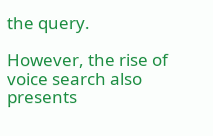the query.

However, the rise of voice search also presents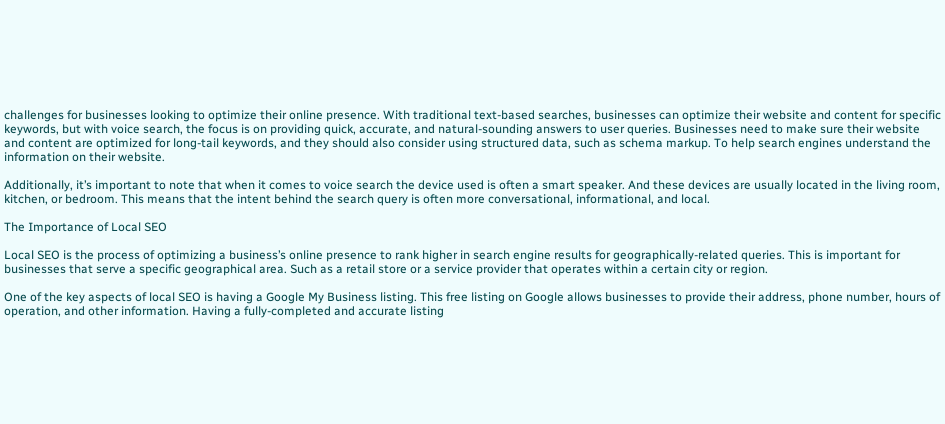challenges for businesses looking to optimize their online presence. With traditional text-based searches, businesses can optimize their website and content for specific keywords, but with voice search, the focus is on providing quick, accurate, and natural-sounding answers to user queries. Businesses need to make sure their website and content are optimized for long-tail keywords, and they should also consider using structured data, such as schema markup. To help search engines understand the information on their website.

Additionally, it’s important to note that when it comes to voice search the device used is often a smart speaker. And these devices are usually located in the living room, kitchen, or bedroom. This means that the intent behind the search query is often more conversational, informational, and local.

The Importance of Local SEO

Local SEO is the process of optimizing a business’s online presence to rank higher in search engine results for geographically-related queries. This is important for businesses that serve a specific geographical area. Such as a retail store or a service provider that operates within a certain city or region.

One of the key aspects of local SEO is having a Google My Business listing. This free listing on Google allows businesses to provide their address, phone number, hours of operation, and other information. Having a fully-completed and accurate listing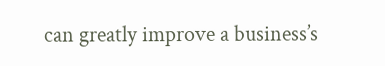can greatly improve a business’s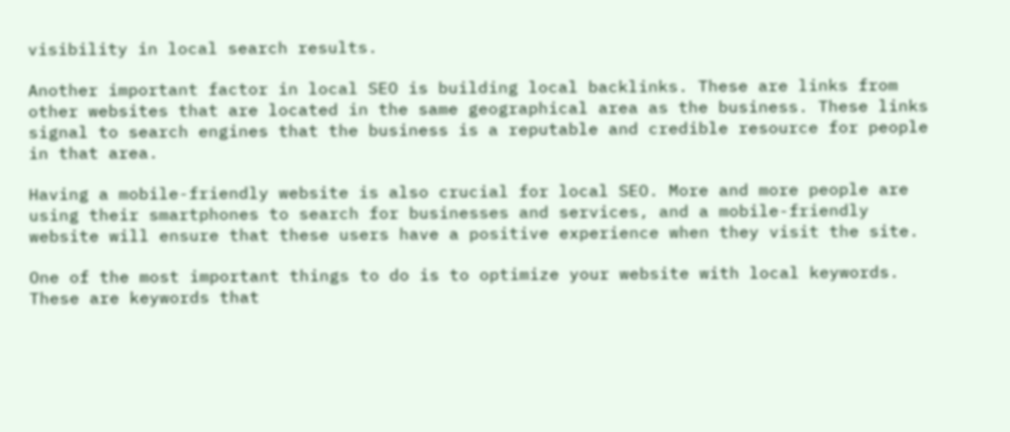visibility in local search results.

Another important factor in local SEO is building local backlinks. These are links from other websites that are located in the same geographical area as the business. These links signal to search engines that the business is a reputable and credible resource for people in that area.

Having a mobile-friendly website is also crucial for local SEO. More and more people are using their smartphones to search for businesses and services, and a mobile-friendly website will ensure that these users have a positive experience when they visit the site.

One of the most important things to do is to optimize your website with local keywords. These are keywords that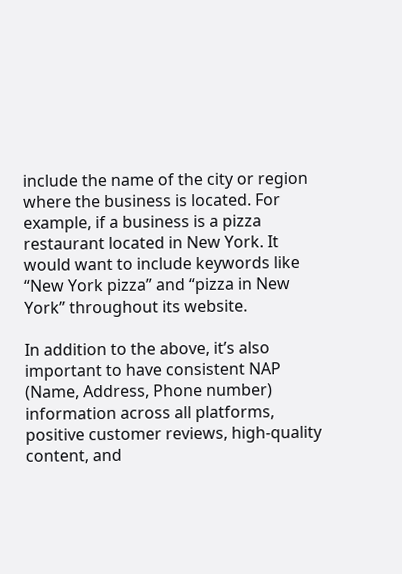include the name of the city or region where the business is located. For example, if a business is a pizza restaurant located in New York. It would want to include keywords like “New York pizza” and “pizza in New York” throughout its website.

In addition to the above, it’s also important to have consistent NAP (Name, Address, Phone number) information across all platforms, positive customer reviews, high-quality content, and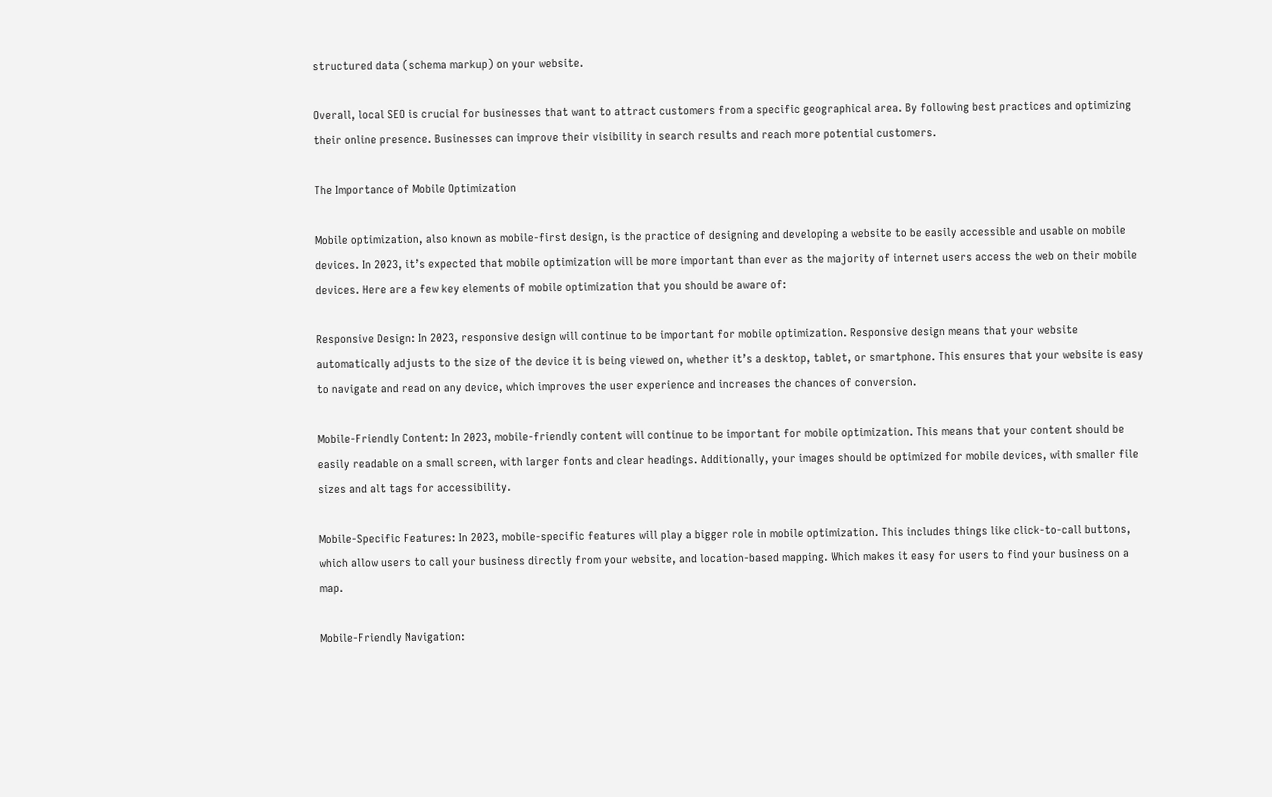structured data (schema markup) on your website.

Overall, local SEO is crucial for businesses that want to attract customers from a specific geographical area. By following best practices and optimizing their online presence. Businesses can improve their visibility in search results and reach more potential customers.

The Importance of Mobile Optimization

Mobile optimization, also known as mobile-first design, is the practice of designing and developing a website to be easily accessible and usable on mobile devices. In 2023, it’s expected that mobile optimization will be more important than ever as the majority of internet users access the web on their mobile devices. Here are a few key elements of mobile optimization that you should be aware of:

Responsive Design: In 2023, responsive design will continue to be important for mobile optimization. Responsive design means that your website automatically adjusts to the size of the device it is being viewed on, whether it’s a desktop, tablet, or smartphone. This ensures that your website is easy to navigate and read on any device, which improves the user experience and increases the chances of conversion.

Mobile-Friendly Content: In 2023, mobile-friendly content will continue to be important for mobile optimization. This means that your content should be easily readable on a small screen, with larger fonts and clear headings. Additionally, your images should be optimized for mobile devices, with smaller file sizes and alt tags for accessibility.

Mobile-Specific Features: In 2023, mobile-specific features will play a bigger role in mobile optimization. This includes things like click-to-call buttons, which allow users to call your business directly from your website, and location-based mapping. Which makes it easy for users to find your business on a map.

Mobile-Friendly Navigation: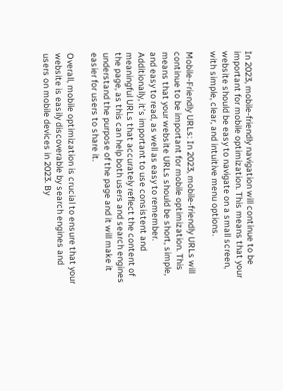In 2023, mobile-friendly navigation will continue to be important for mobile optimization. This means that your website should be easy to navigate on a small screen, with simple, clear, and intuitive menu options.

Mobile-Friendly URLs: In 2023, mobile-friendly URLs will continue to be important for mobile optimization. This means that your website URLs should be short, simple, and easy to read, as well as easy to remember. Additionally, it’s important to use consistent and meaningful URLs that accurately reflect the content of the page, as this can help both users and search engines understand the purpose of the page and it will make it easier for users to share it.

Overall, mobile optimization is crucial to ensure that your website is easily discoverable by search engines and users on mobile devices in 2023. By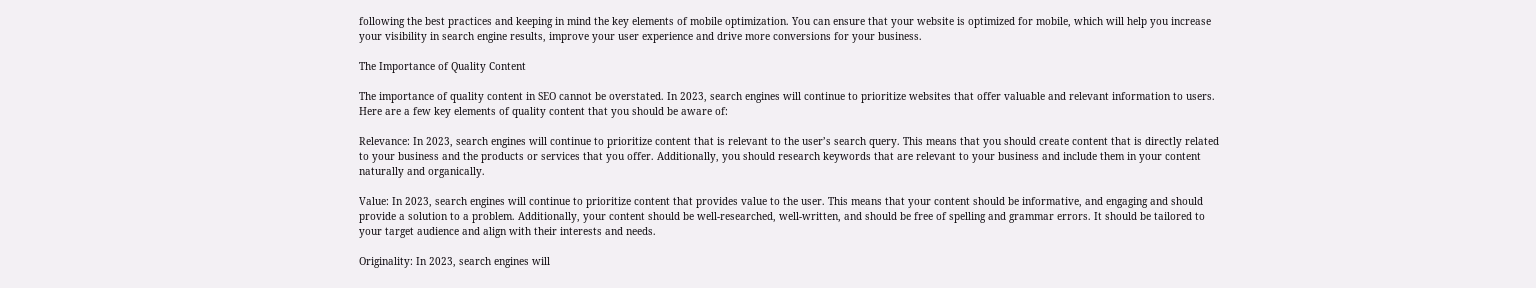following the best practices and keeping in mind the key elements of mobile optimization. You can ensure that your website is optimized for mobile, which will help you increase your visibility in search engine results, improve your user experience and drive more conversions for your business.

The Importance of Quality Content

The importance of quality content in SEO cannot be overstated. In 2023, search engines will continue to prioritize websites that offer valuable and relevant information to users. Here are a few key elements of quality content that you should be aware of:

Relevance: In 2023, search engines will continue to prioritize content that is relevant to the user’s search query. This means that you should create content that is directly related to your business and the products or services that you offer. Additionally, you should research keywords that are relevant to your business and include them in your content naturally and organically.

Value: In 2023, search engines will continue to prioritize content that provides value to the user. This means that your content should be informative, and engaging and should provide a solution to a problem. Additionally, your content should be well-researched, well-written, and should be free of spelling and grammar errors. It should be tailored to your target audience and align with their interests and needs.

Originality: In 2023, search engines will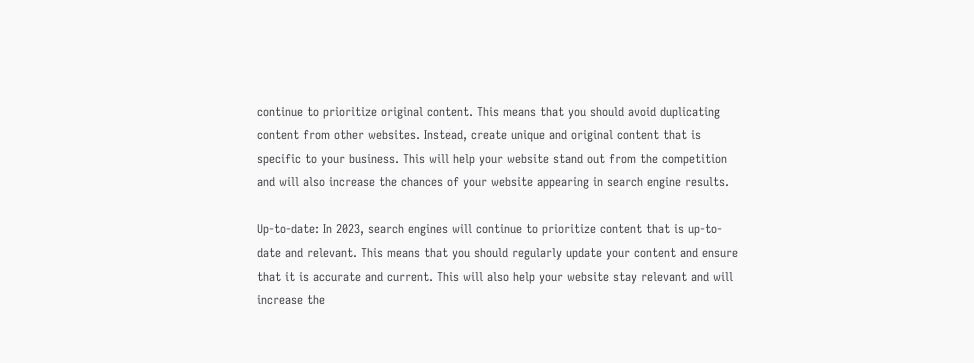continue to prioritize original content. This means that you should avoid duplicating content from other websites. Instead, create unique and original content that is specific to your business. This will help your website stand out from the competition and will also increase the chances of your website appearing in search engine results.

Up-to-date: In 2023, search engines will continue to prioritize content that is up-to-date and relevant. This means that you should regularly update your content and ensure that it is accurate and current. This will also help your website stay relevant and will increase the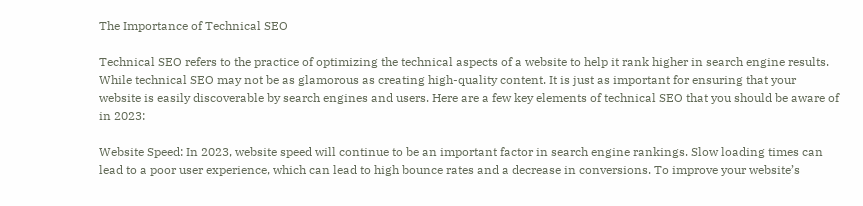The Importance of Technical SEO

Technical SEO refers to the practice of optimizing the technical aspects of a website to help it rank higher in search engine results. While technical SEO may not be as glamorous as creating high-quality content. It is just as important for ensuring that your website is easily discoverable by search engines and users. Here are a few key elements of technical SEO that you should be aware of in 2023:

Website Speed: In 2023, website speed will continue to be an important factor in search engine rankings. Slow loading times can lead to a poor user experience, which can lead to high bounce rates and a decrease in conversions. To improve your website’s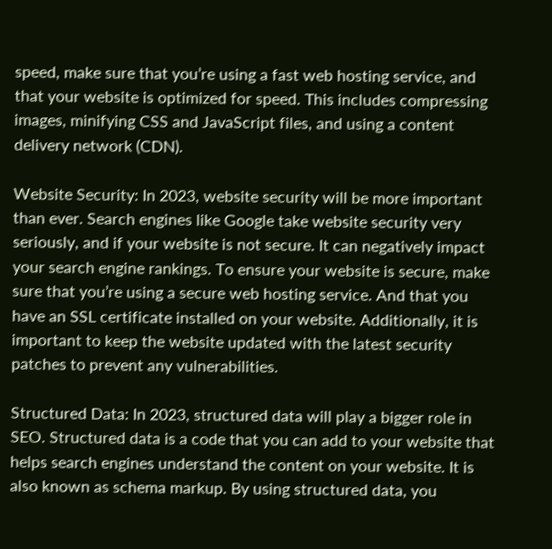speed, make sure that you’re using a fast web hosting service, and that your website is optimized for speed. This includes compressing images, minifying CSS and JavaScript files, and using a content delivery network (CDN).

Website Security: In 2023, website security will be more important than ever. Search engines like Google take website security very seriously, and if your website is not secure. It can negatively impact your search engine rankings. To ensure your website is secure, make sure that you’re using a secure web hosting service. And that you have an SSL certificate installed on your website. Additionally, it is important to keep the website updated with the latest security patches to prevent any vulnerabilities.

Structured Data: In 2023, structured data will play a bigger role in SEO. Structured data is a code that you can add to your website that helps search engines understand the content on your website. It is also known as schema markup. By using structured data, you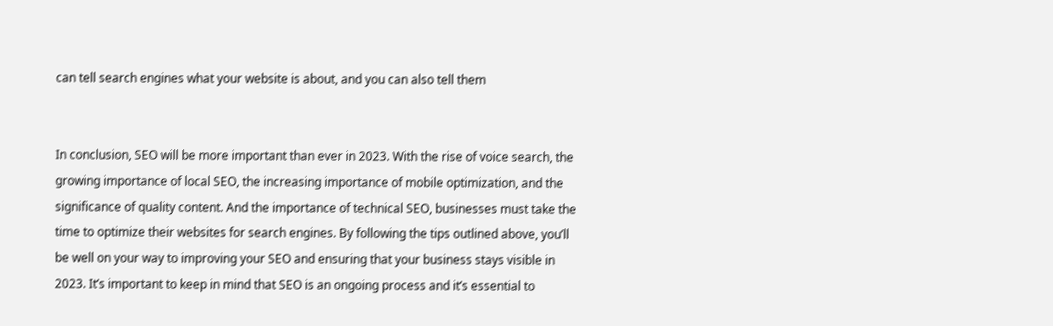can tell search engines what your website is about, and you can also tell them


In conclusion, SEO will be more important than ever in 2023. With the rise of voice search, the growing importance of local SEO, the increasing importance of mobile optimization, and the significance of quality content. And the importance of technical SEO, businesses must take the time to optimize their websites for search engines. By following the tips outlined above, you’ll be well on your way to improving your SEO and ensuring that your business stays visible in 2023. It’s important to keep in mind that SEO is an ongoing process and it’s essential to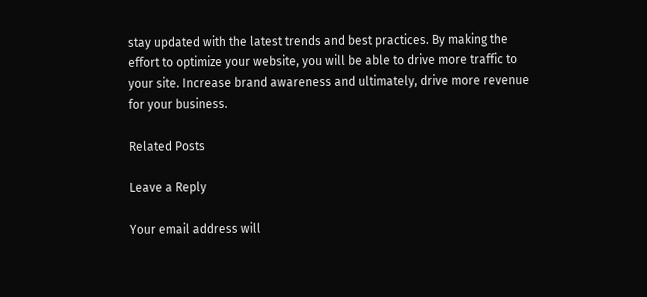stay updated with the latest trends and best practices. By making the effort to optimize your website, you will be able to drive more traffic to your site. Increase brand awareness and ultimately, drive more revenue for your business.

Related Posts

Leave a Reply

Your email address will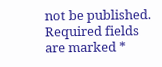not be published. Required fields are marked *